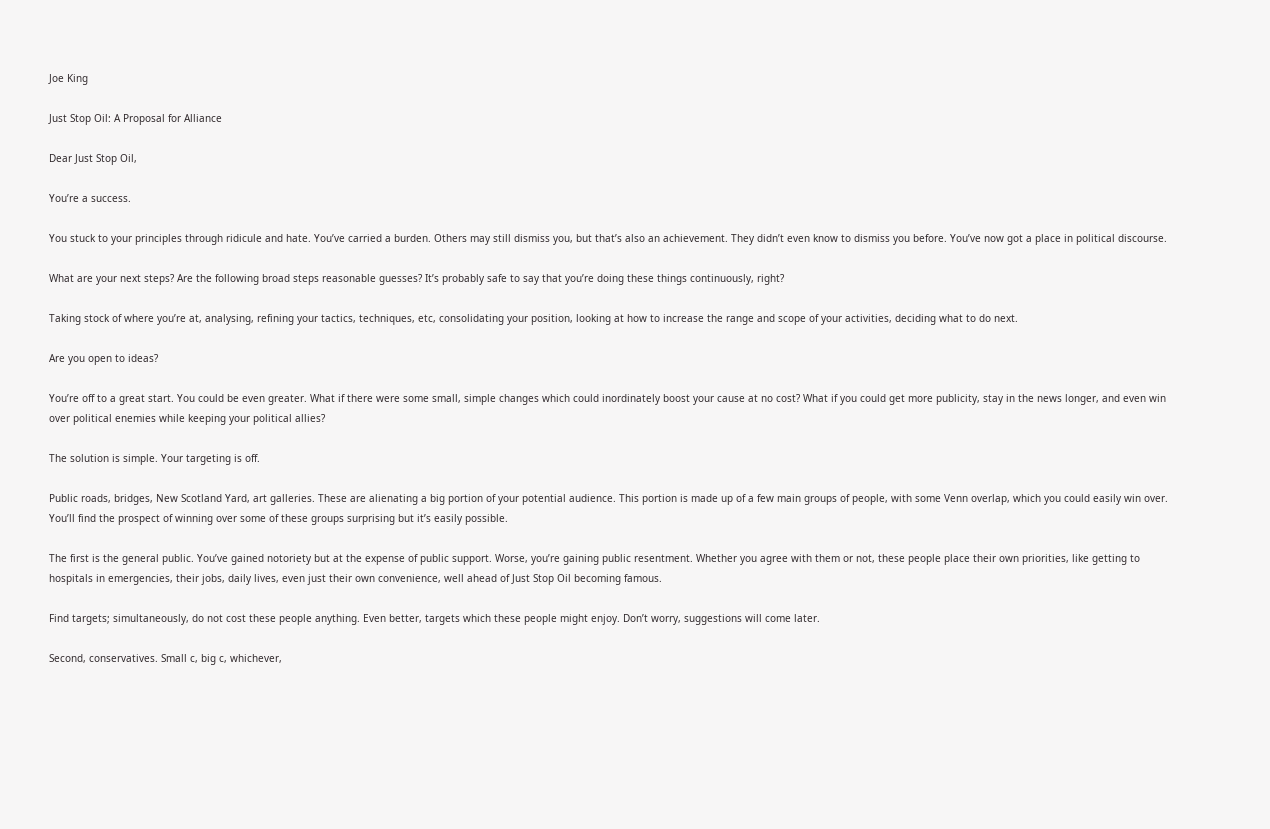Joe King

Just Stop Oil: A Proposal for Alliance

Dear Just Stop Oil,

You’re a success.

You stuck to your principles through ridicule and hate. You’ve carried a burden. Others may still dismiss you, but that’s also an achievement. They didn’t even know to dismiss you before. You’ve now got a place in political discourse.

What are your next steps? Are the following broad steps reasonable guesses? It’s probably safe to say that you’re doing these things continuously, right?

Taking stock of where you’re at, analysing, refining your tactics, techniques, etc, consolidating your position, looking at how to increase the range and scope of your activities, deciding what to do next.

Are you open to ideas?

You’re off to a great start. You could be even greater. What if there were some small, simple changes which could inordinately boost your cause at no cost? What if you could get more publicity, stay in the news longer, and even win over political enemies while keeping your political allies?

The solution is simple. Your targeting is off.

Public roads, bridges, New Scotland Yard, art galleries. These are alienating a big portion of your potential audience. This portion is made up of a few main groups of people, with some Venn overlap, which you could easily win over. You’ll find the prospect of winning over some of these groups surprising but it’s easily possible.

The first is the general public. You’ve gained notoriety but at the expense of public support. Worse, you’re gaining public resentment. Whether you agree with them or not, these people place their own priorities, like getting to hospitals in emergencies, their jobs, daily lives, even just their own convenience, well ahead of Just Stop Oil becoming famous.

Find targets; simultaneously, do not cost these people anything. Even better, targets which these people might enjoy. Don’t worry, suggestions will come later.

Second, conservatives. Small c, big c, whichever,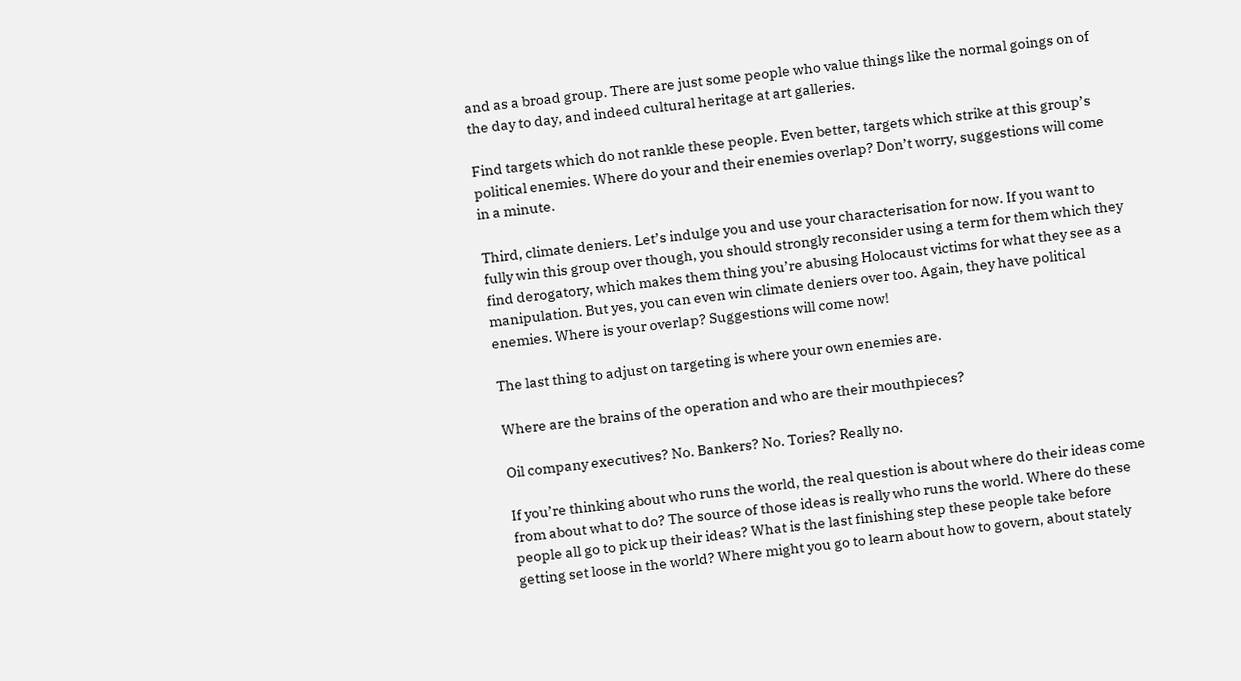and as a broad group. There are just some people who value things like the normal goings on of the day to day, and indeed cultural heritage at art galleries.

Find targets which do not rankle these people. Even better, targets which strike at this group’s political enemies. Where do your and their enemies overlap? Don’t worry, suggestions will come in a minute.

Third, climate deniers. Let’s indulge you and use your characterisation for now. If you want to fully win this group over though, you should strongly reconsider using a term for them which they find derogatory, which makes them thing you’re abusing Holocaust victims for what they see as a manipulation. But yes, you can even win climate deniers over too. Again, they have political enemies. Where is your overlap? Suggestions will come now!

The last thing to adjust on targeting is where your own enemies are.

Where are the brains of the operation and who are their mouthpieces?

Oil company executives? No. Bankers? No. Tories? Really no.

If you’re thinking about who runs the world, the real question is about where do their ideas come from about what to do? The source of those ideas is really who runs the world. Where do these people all go to pick up their ideas? What is the last finishing step these people take before getting set loose in the world? Where might you go to learn about how to govern, about stately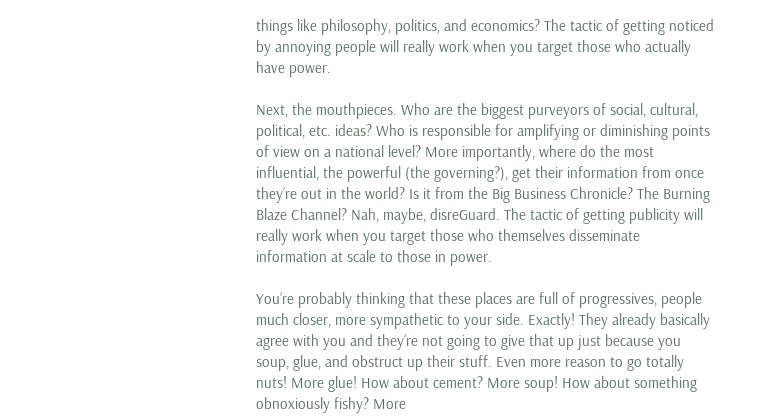things like philosophy, politics, and economics? The tactic of getting noticed by annoying people will really work when you target those who actually have power.

Next, the mouthpieces. Who are the biggest purveyors of social, cultural, political, etc. ideas? Who is responsible for amplifying or diminishing points of view on a national level? More importantly, where do the most influential, the powerful (the governing?), get their information from once they’re out in the world? Is it from the Big Business Chronicle? The Burning Blaze Channel? Nah, maybe, disreGuard. The tactic of getting publicity will really work when you target those who themselves disseminate information at scale to those in power.

You’re probably thinking that these places are full of progressives, people much closer, more sympathetic to your side. Exactly! They already basically agree with you and they’re not going to give that up just because you soup, glue, and obstruct up their stuff. Even more reason to go totally nuts! More glue! How about cement? More soup! How about something obnoxiously fishy? More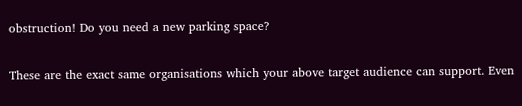obstruction! Do you need a new parking space?

These are the exact same organisations which your above target audience can support. Even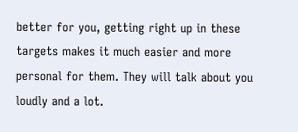better for you, getting right up in these targets makes it much easier and more personal for them. They will talk about you loudly and a lot.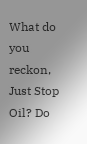What do you reckon, Just Stop Oil? Do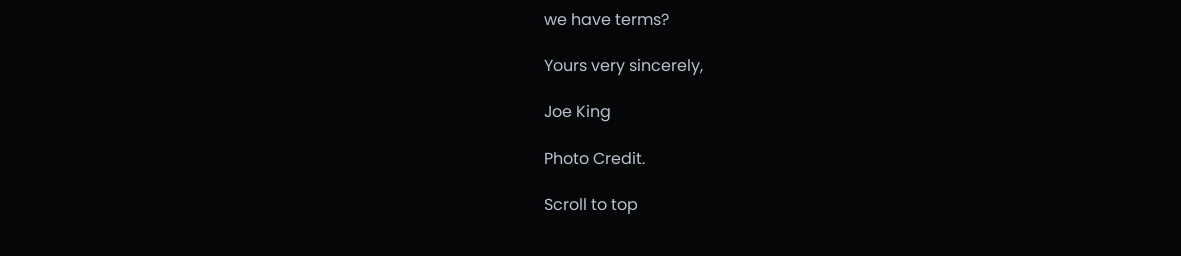we have terms?

Yours very sincerely,

Joe King

Photo Credit.

Scroll to top